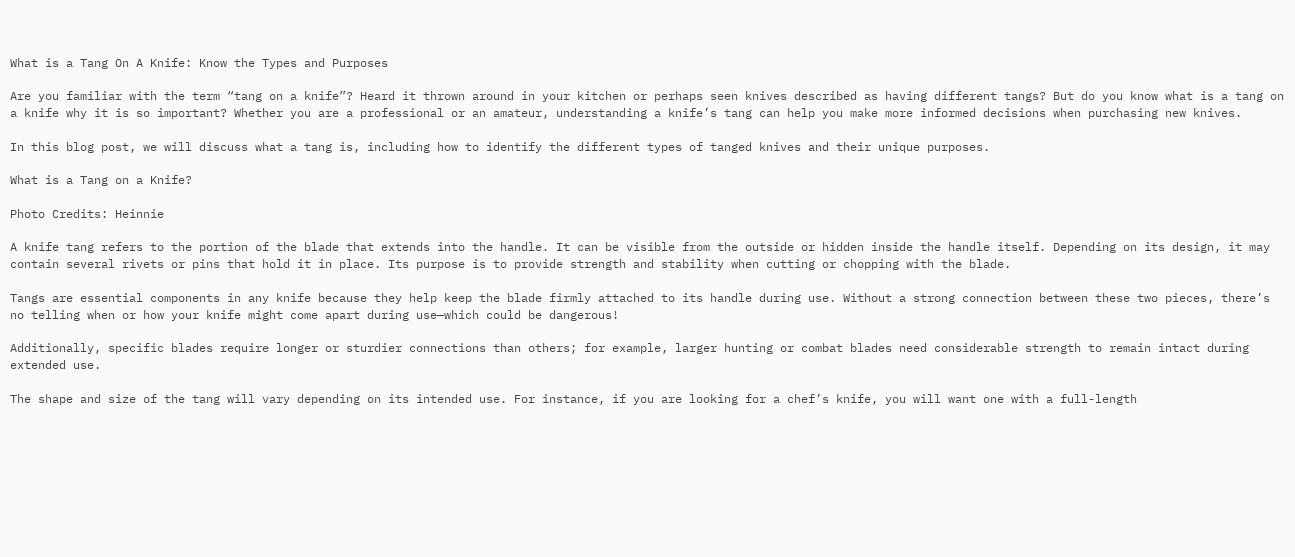What is a Tang On A Knife: Know the Types and Purposes

Are you familiar with the term “tang on a knife”? Heard it thrown around in your kitchen or perhaps seen knives described as having different tangs? But do you know what is a tang on a knife why it is so important? Whether you are a professional or an amateur, understanding a knife’s tang can help you make more informed decisions when purchasing new knives.

In this blog post, we will discuss what a tang is, including how to identify the different types of tanged knives and their unique purposes.

What is a Tang on a Knife?

Photo Credits: Heinnie

A knife tang refers to the portion of the blade that extends into the handle. It can be visible from the outside or hidden inside the handle itself. Depending on its design, it may contain several rivets or pins that hold it in place. Its purpose is to provide strength and stability when cutting or chopping with the blade.

Tangs are essential components in any knife because they help keep the blade firmly attached to its handle during use. Without a strong connection between these two pieces, there’s no telling when or how your knife might come apart during use—which could be dangerous!

Additionally, specific blades require longer or sturdier connections than others; for example, larger hunting or combat blades need considerable strength to remain intact during extended use.

The shape and size of the tang will vary depending on its intended use. For instance, if you are looking for a chef’s knife, you will want one with a full-length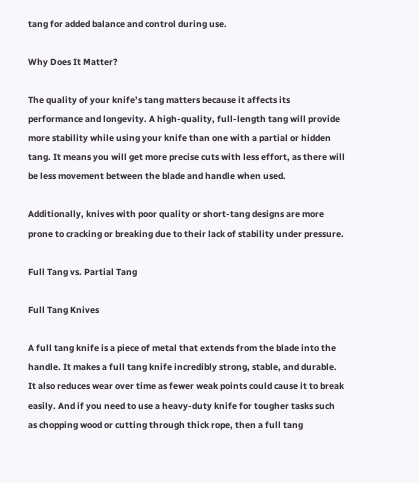tang for added balance and control during use.

Why Does It Matter?

The quality of your knife’s tang matters because it affects its performance and longevity. A high-quality, full-length tang will provide more stability while using your knife than one with a partial or hidden tang. It means you will get more precise cuts with less effort, as there will be less movement between the blade and handle when used.

Additionally, knives with poor quality or short-tang designs are more prone to cracking or breaking due to their lack of stability under pressure.

Full Tang vs. Partial Tang

Full Tang Knives

A full tang knife is a piece of metal that extends from the blade into the handle. It makes a full tang knife incredibly strong, stable, and durable. It also reduces wear over time as fewer weak points could cause it to break easily. And if you need to use a heavy-duty knife for tougher tasks such as chopping wood or cutting through thick rope, then a full tang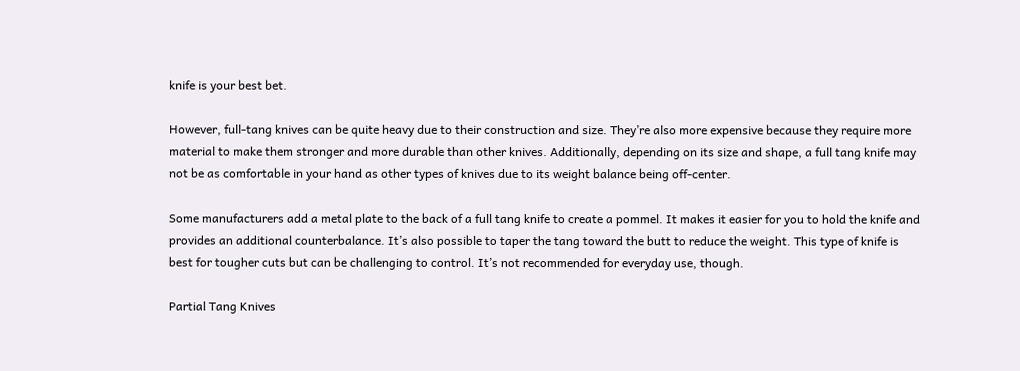knife is your best bet.

However, full-tang knives can be quite heavy due to their construction and size. They’re also more expensive because they require more material to make them stronger and more durable than other knives. Additionally, depending on its size and shape, a full tang knife may not be as comfortable in your hand as other types of knives due to its weight balance being off-center.

Some manufacturers add a metal plate to the back of a full tang knife to create a pommel. It makes it easier for you to hold the knife and provides an additional counterbalance. It’s also possible to taper the tang toward the butt to reduce the weight. This type of knife is best for tougher cuts but can be challenging to control. It’s not recommended for everyday use, though.

Partial Tang Knives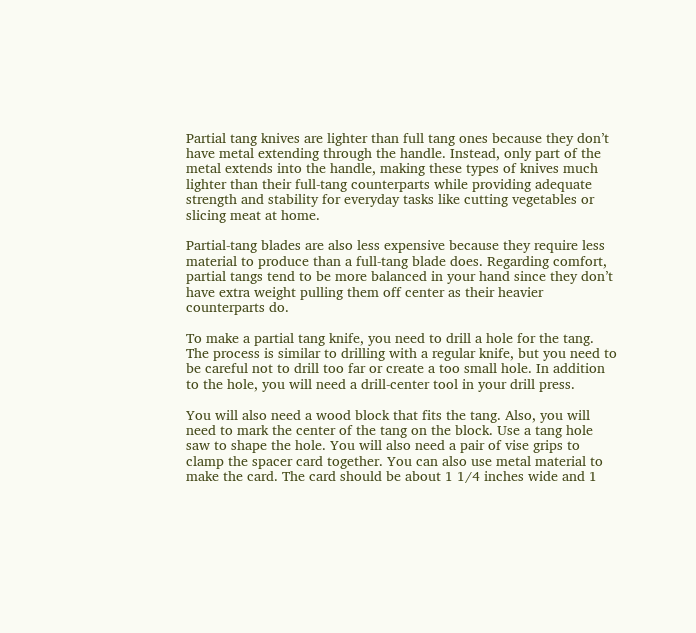Partial tang knives are lighter than full tang ones because they don’t have metal extending through the handle. Instead, only part of the metal extends into the handle, making these types of knives much lighter than their full-tang counterparts while providing adequate strength and stability for everyday tasks like cutting vegetables or slicing meat at home.

Partial-tang blades are also less expensive because they require less material to produce than a full-tang blade does. Regarding comfort, partial tangs tend to be more balanced in your hand since they don’t have extra weight pulling them off center as their heavier counterparts do.

To make a partial tang knife, you need to drill a hole for the tang. The process is similar to drilling with a regular knife, but you need to be careful not to drill too far or create a too small hole. In addition to the hole, you will need a drill-center tool in your drill press.

You will also need a wood block that fits the tang. Also, you will need to mark the center of the tang on the block. Use a tang hole saw to shape the hole. You will also need a pair of vise grips to clamp the spacer card together. You can also use metal material to make the card. The card should be about 1 1/4 inches wide and 1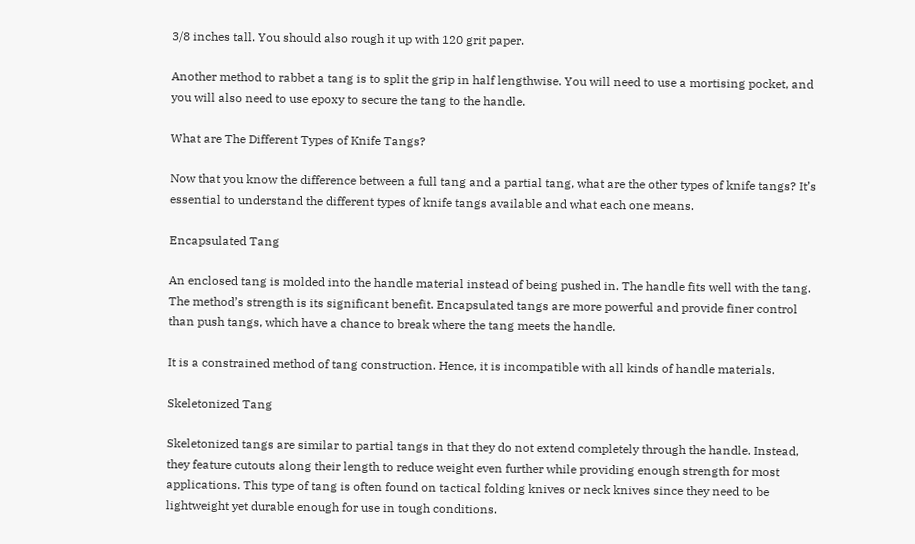3/8 inches tall. You should also rough it up with 120 grit paper.

Another method to rabbet a tang is to split the grip in half lengthwise. You will need to use a mortising pocket, and you will also need to use epoxy to secure the tang to the handle.

What are The Different Types of Knife Tangs?

Now that you know the difference between a full tang and a partial tang, what are the other types of knife tangs? It’s essential to understand the different types of knife tangs available and what each one means.

Encapsulated Tang

An enclosed tang is molded into the handle material instead of being pushed in. The handle fits well with the tang. The method’s strength is its significant benefit. Encapsulated tangs are more powerful and provide finer control than push tangs, which have a chance to break where the tang meets the handle.

It is a constrained method of tang construction. Hence, it is incompatible with all kinds of handle materials.

Skeletonized Tang

Skeletonized tangs are similar to partial tangs in that they do not extend completely through the handle. Instead, they feature cutouts along their length to reduce weight even further while providing enough strength for most applications. This type of tang is often found on tactical folding knives or neck knives since they need to be lightweight yet durable enough for use in tough conditions.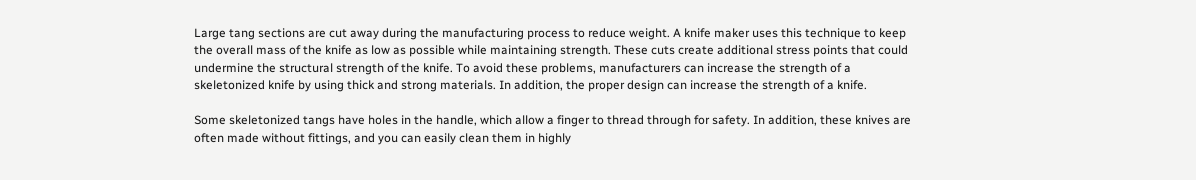Large tang sections are cut away during the manufacturing process to reduce weight. A knife maker uses this technique to keep the overall mass of the knife as low as possible while maintaining strength. These cuts create additional stress points that could undermine the structural strength of the knife. To avoid these problems, manufacturers can increase the strength of a skeletonized knife by using thick and strong materials. In addition, the proper design can increase the strength of a knife.

Some skeletonized tangs have holes in the handle, which allow a finger to thread through for safety. In addition, these knives are often made without fittings, and you can easily clean them in highly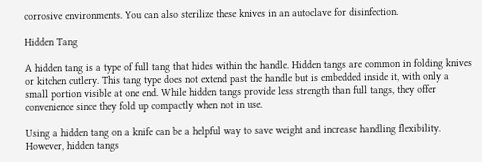corrosive environments. You can also sterilize these knives in an autoclave for disinfection.

Hidden Tang

A hidden tang is a type of full tang that hides within the handle. Hidden tangs are common in folding knives or kitchen cutlery. This tang type does not extend past the handle but is embedded inside it, with only a small portion visible at one end. While hidden tangs provide less strength than full tangs, they offer convenience since they fold up compactly when not in use.

Using a hidden tang on a knife can be a helpful way to save weight and increase handling flexibility. However, hidden tangs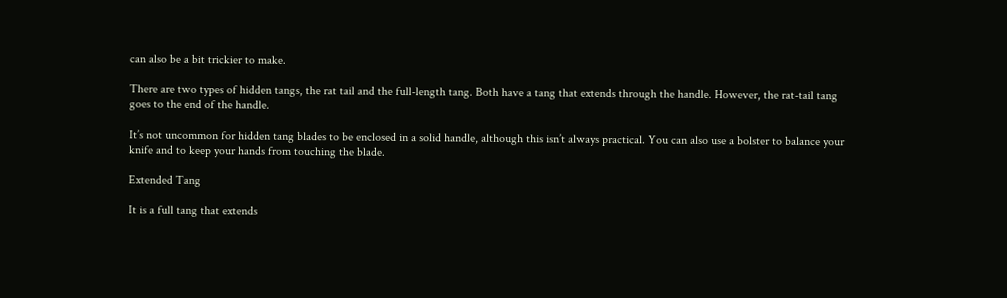can also be a bit trickier to make.

There are two types of hidden tangs, the rat tail and the full-length tang. Both have a tang that extends through the handle. However, the rat-tail tang goes to the end of the handle.

It’s not uncommon for hidden tang blades to be enclosed in a solid handle, although this isn’t always practical. You can also use a bolster to balance your knife and to keep your hands from touching the blade.

Extended Tang

It is a full tang that extends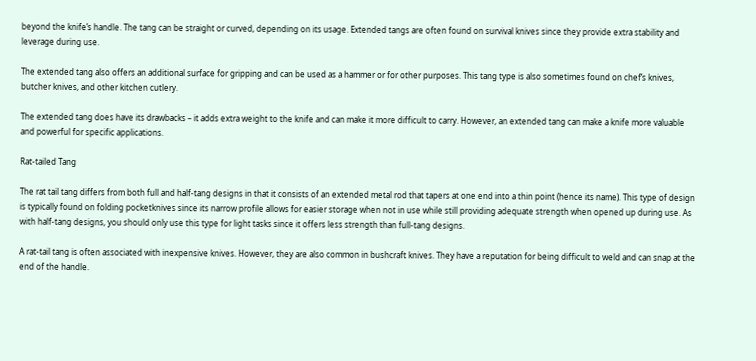beyond the knife’s handle. The tang can be straight or curved, depending on its usage. Extended tangs are often found on survival knives since they provide extra stability and leverage during use.

The extended tang also offers an additional surface for gripping and can be used as a hammer or for other purposes. This tang type is also sometimes found on chef’s knives, butcher knives, and other kitchen cutlery.

The extended tang does have its drawbacks – it adds extra weight to the knife and can make it more difficult to carry. However, an extended tang can make a knife more valuable and powerful for specific applications.

Rat-tailed Tang

The rat tail tang differs from both full and half-tang designs in that it consists of an extended metal rod that tapers at one end into a thin point (hence its name). This type of design is typically found on folding pocketknives since its narrow profile allows for easier storage when not in use while still providing adequate strength when opened up during use. As with half-tang designs, you should only use this type for light tasks since it offers less strength than full-tang designs.

A rat-tail tang is often associated with inexpensive knives. However, they are also common in bushcraft knives. They have a reputation for being difficult to weld and can snap at the end of the handle.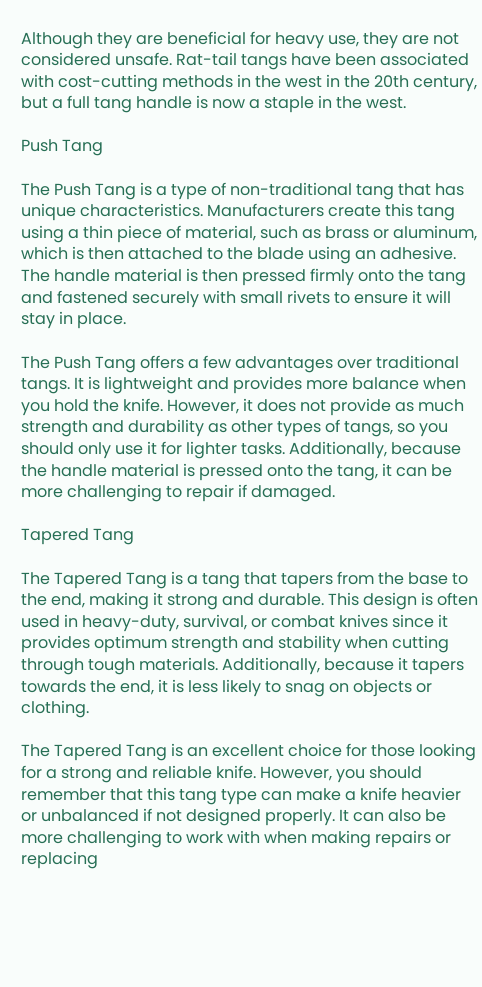Although they are beneficial for heavy use, they are not considered unsafe. Rat-tail tangs have been associated with cost-cutting methods in the west in the 20th century, but a full tang handle is now a staple in the west.

Push Tang

The Push Tang is a type of non-traditional tang that has unique characteristics. Manufacturers create this tang using a thin piece of material, such as brass or aluminum, which is then attached to the blade using an adhesive. The handle material is then pressed firmly onto the tang and fastened securely with small rivets to ensure it will stay in place.

The Push Tang offers a few advantages over traditional tangs. It is lightweight and provides more balance when you hold the knife. However, it does not provide as much strength and durability as other types of tangs, so you should only use it for lighter tasks. Additionally, because the handle material is pressed onto the tang, it can be more challenging to repair if damaged.

Tapered Tang

The Tapered Tang is a tang that tapers from the base to the end, making it strong and durable. This design is often used in heavy-duty, survival, or combat knives since it provides optimum strength and stability when cutting through tough materials. Additionally, because it tapers towards the end, it is less likely to snag on objects or clothing.

The Tapered Tang is an excellent choice for those looking for a strong and reliable knife. However, you should remember that this tang type can make a knife heavier or unbalanced if not designed properly. It can also be more challenging to work with when making repairs or replacing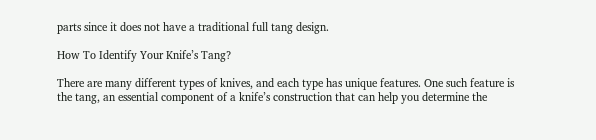parts since it does not have a traditional full tang design.

How To Identify Your Knife’s Tang?

There are many different types of knives, and each type has unique features. One such feature is the tang, an essential component of a knife’s construction that can help you determine the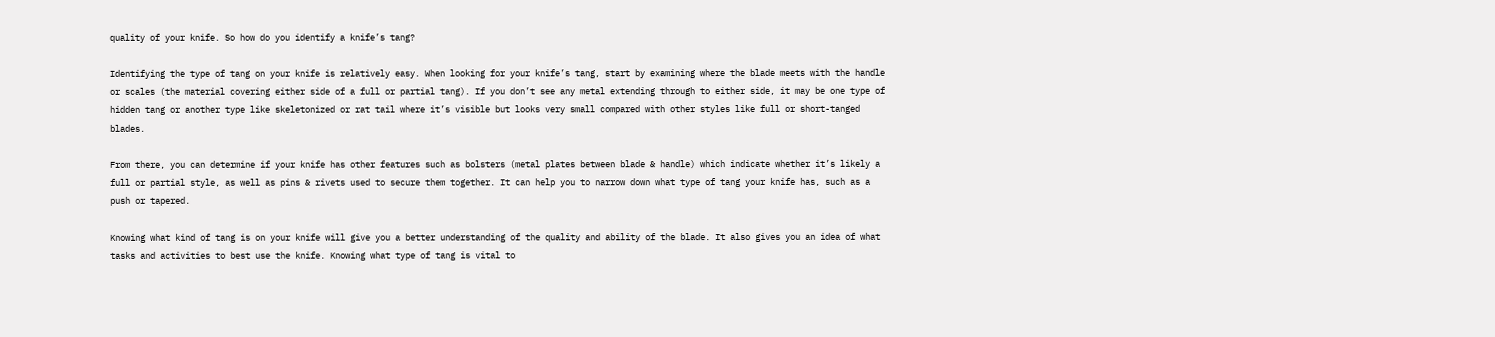quality of your knife. So how do you identify a knife’s tang?

Identifying the type of tang on your knife is relatively easy. When looking for your knife’s tang, start by examining where the blade meets with the handle or scales (the material covering either side of a full or partial tang). If you don’t see any metal extending through to either side, it may be one type of hidden tang or another type like skeletonized or rat tail where it’s visible but looks very small compared with other styles like full or short-tanged blades.

From there, you can determine if your knife has other features such as bolsters (metal plates between blade & handle) which indicate whether it’s likely a full or partial style, as well as pins & rivets used to secure them together. It can help you to narrow down what type of tang your knife has, such as a push or tapered.

Knowing what kind of tang is on your knife will give you a better understanding of the quality and ability of the blade. It also gives you an idea of what tasks and activities to best use the knife. Knowing what type of tang is vital to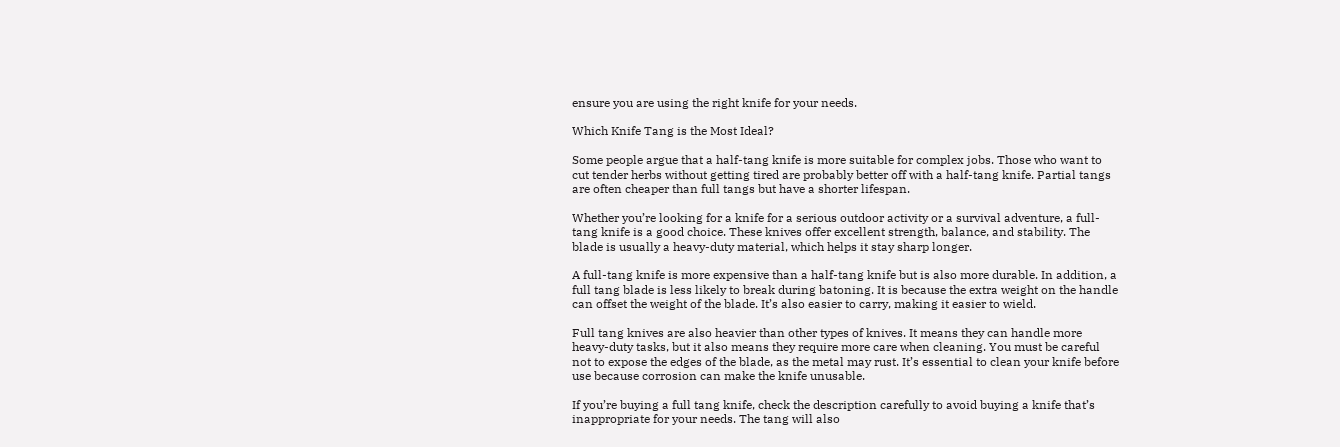ensure you are using the right knife for your needs.

Which Knife Tang is the Most Ideal?

Some people argue that a half-tang knife is more suitable for complex jobs. Those who want to cut tender herbs without getting tired are probably better off with a half-tang knife. Partial tangs are often cheaper than full tangs but have a shorter lifespan.

Whether you’re looking for a knife for a serious outdoor activity or a survival adventure, a full-tang knife is a good choice. These knives offer excellent strength, balance, and stability. The blade is usually a heavy-duty material, which helps it stay sharp longer.

A full-tang knife is more expensive than a half-tang knife but is also more durable. In addition, a full tang blade is less likely to break during batoning. It is because the extra weight on the handle can offset the weight of the blade. It’s also easier to carry, making it easier to wield.

Full tang knives are also heavier than other types of knives. It means they can handle more heavy-duty tasks, but it also means they require more care when cleaning. You must be careful not to expose the edges of the blade, as the metal may rust. It’s essential to clean your knife before use because corrosion can make the knife unusable.

If you’re buying a full tang knife, check the description carefully to avoid buying a knife that’s inappropriate for your needs. The tang will also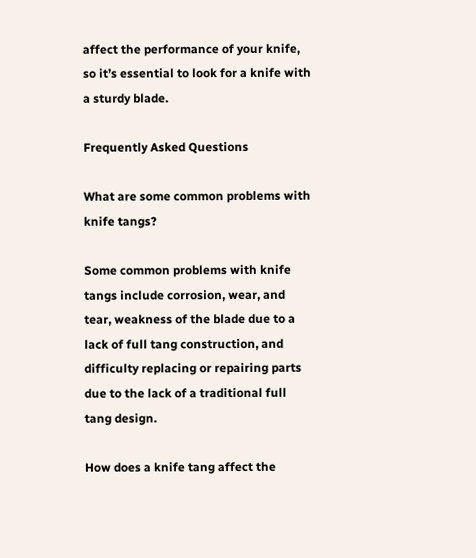affect the performance of your knife, so it’s essential to look for a knife with a sturdy blade.

Frequently Asked Questions

What are some common problems with knife tangs?

Some common problems with knife tangs include corrosion, wear, and tear, weakness of the blade due to a lack of full tang construction, and difficulty replacing or repairing parts due to the lack of a traditional full tang design.

How does a knife tang affect the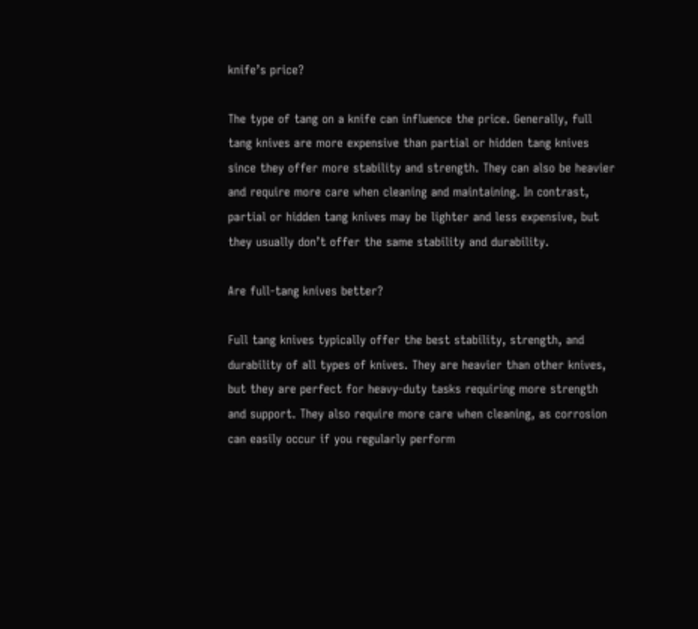knife’s price?

The type of tang on a knife can influence the price. Generally, full tang knives are more expensive than partial or hidden tang knives since they offer more stability and strength. They can also be heavier and require more care when cleaning and maintaining. In contrast, partial or hidden tang knives may be lighter and less expensive, but they usually don’t offer the same stability and durability.

Are full-tang knives better?

Full tang knives typically offer the best stability, strength, and durability of all types of knives. They are heavier than other knives, but they are perfect for heavy-duty tasks requiring more strength and support. They also require more care when cleaning, as corrosion can easily occur if you regularly perform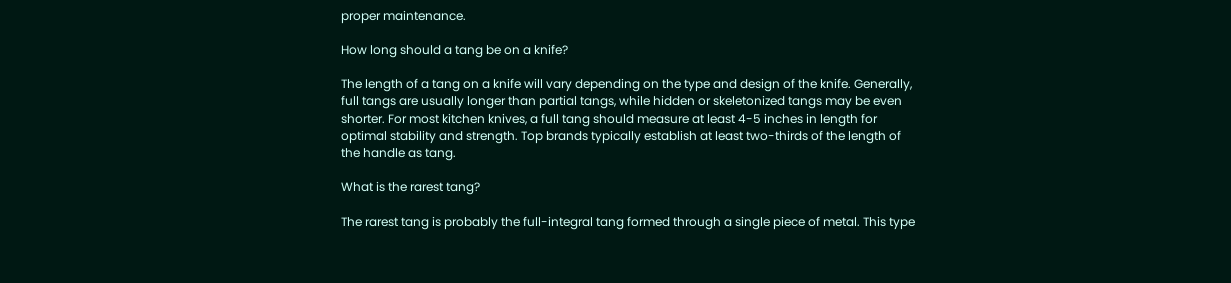proper maintenance.

How long should a tang be on a knife?

The length of a tang on a knife will vary depending on the type and design of the knife. Generally, full tangs are usually longer than partial tangs, while hidden or skeletonized tangs may be even shorter. For most kitchen knives, a full tang should measure at least 4-5 inches in length for optimal stability and strength. Top brands typically establish at least two-thirds of the length of the handle as tang.

What is the rarest tang?

The rarest tang is probably the full-integral tang formed through a single piece of metal. This type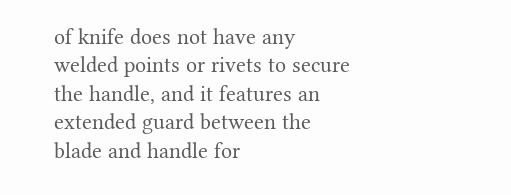of knife does not have any welded points or rivets to secure the handle, and it features an extended guard between the blade and handle for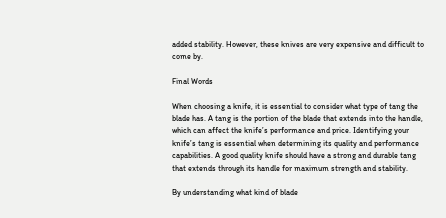added stability. However, these knives are very expensive and difficult to come by.

Final Words

When choosing a knife, it is essential to consider what type of tang the blade has. A tang is the portion of the blade that extends into the handle, which can affect the knife’s performance and price. Identifying your knife’s tang is essential when determining its quality and performance capabilities. A good quality knife should have a strong and durable tang that extends through its handle for maximum strength and stability.

By understanding what kind of blade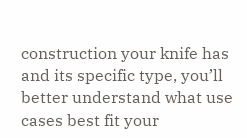construction your knife has and its specific type, you’ll better understand what use cases best fit your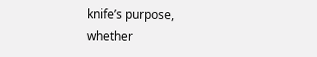knife’s purpose, whether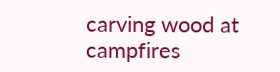carving wood at campfires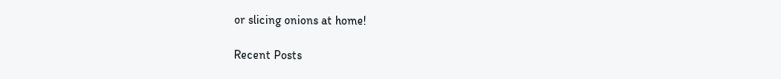or slicing onions at home!

Recent Posts